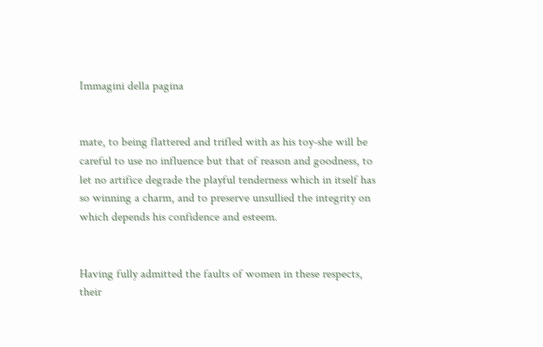Immagini della pagina


mate, to being flattered and trifled with as his toy-she will be careful to use no influence but that of reason and goodness, to let no artifice degrade the playful tenderness which in itself has so winning a charm, and to preserve unsullied the integrity on which depends his confidence and esteem.


Having fully admitted the faults of women in these respects, their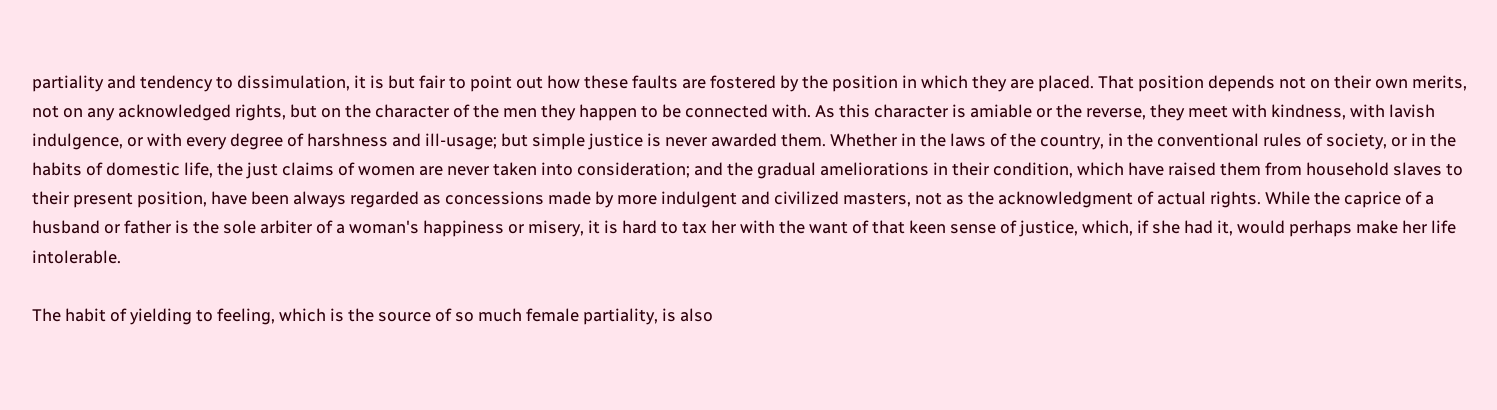partiality and tendency to dissimulation, it is but fair to point out how these faults are fostered by the position in which they are placed. That position depends not on their own merits, not on any acknowledged rights, but on the character of the men they happen to be connected with. As this character is amiable or the reverse, they meet with kindness, with lavish indulgence, or with every degree of harshness and ill-usage; but simple justice is never awarded them. Whether in the laws of the country, in the conventional rules of society, or in the habits of domestic life, the just claims of women are never taken into consideration; and the gradual ameliorations in their condition, which have raised them from household slaves to their present position, have been always regarded as concessions made by more indulgent and civilized masters, not as the acknowledgment of actual rights. While the caprice of a husband or father is the sole arbiter of a woman's happiness or misery, it is hard to tax her with the want of that keen sense of justice, which, if she had it, would perhaps make her life intolerable.

The habit of yielding to feeling, which is the source of so much female partiality, is also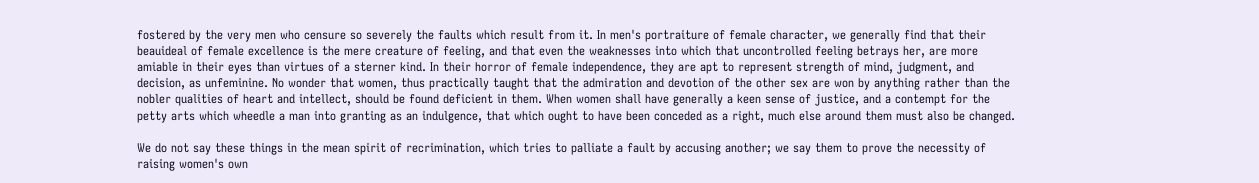fostered by the very men who censure so severely the faults which result from it. In men's portraiture of female character, we generally find that their beauideal of female excellence is the mere creature of feeling, and that even the weaknesses into which that uncontrolled feeling betrays her, are more amiable in their eyes than virtues of a sterner kind. In their horror of female independence, they are apt to represent strength of mind, judgment, and decision, as unfeminine. No wonder that women, thus practically taught that the admiration and devotion of the other sex are won by anything rather than the nobler qualities of heart and intellect, should be found deficient in them. When women shall have generally a keen sense of justice, and a contempt for the petty arts which wheedle a man into granting as an indulgence, that which ought to have been conceded as a right, much else around them must also be changed.

We do not say these things in the mean spirit of recrimination, which tries to palliate a fault by accusing another; we say them to prove the necessity of raising women's own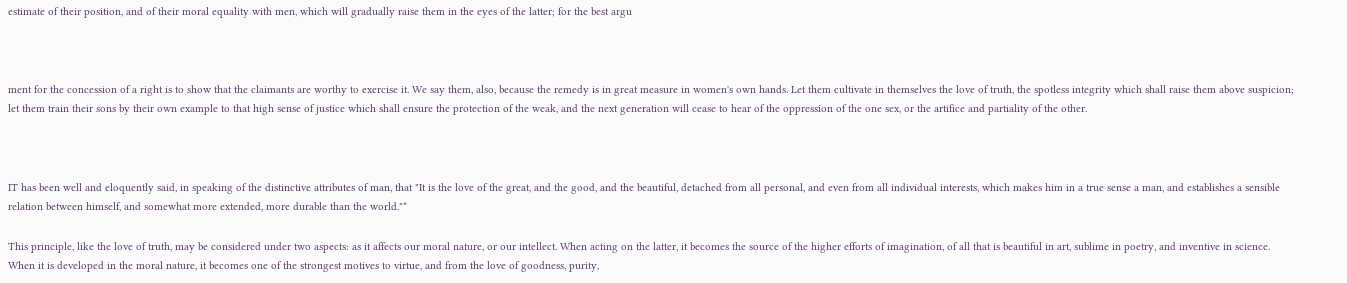estimate of their position, and of their moral equality with men, which will gradually raise them in the eyes of the latter; for the best argu



ment for the concession of a right is to show that the claimants are worthy to exercise it. We say them, also, because the remedy is in great measure in women's own hands. Let them cultivate in themselves the love of truth, the spotless integrity which shall raise them above suspicion; let them train their sons by their own example to that high sense of justice which shall ensure the protection of the weak, and the next generation will cease to hear of the oppression of the one sex, or the artifice and partiality of the other.



IT has been well and eloquently said, in speaking of the distinctive attributes of man, that "It is the love of the great, and the good, and the beautiful, detached from all personal, and even from all individual interests, which makes him in a true sense a man, and establishes a sensible relation between himself, and somewhat more extended, more durable than the world."*

This principle, like the love of truth, may be considered under two aspects: as it affects our moral nature, or our intellect. When acting on the latter, it becomes the source of the higher efforts of imagination, of all that is beautiful in art, sublime in poetry, and inventive in science. When it is developed in the moral nature, it becomes one of the strongest motives to virtue, and from the love of goodness, purity,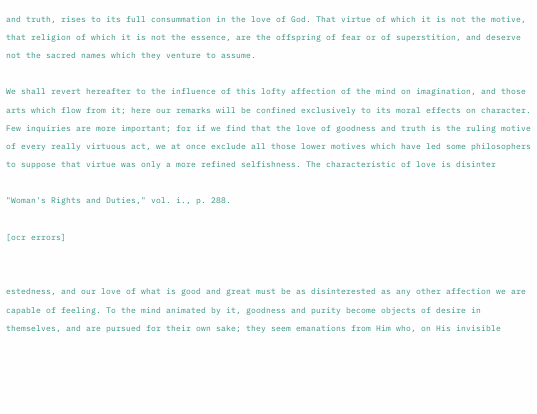and truth, rises to its full consummation in the love of God. That virtue of which it is not the motive, that religion of which it is not the essence, are the offspring of fear or of superstition, and deserve not the sacred names which they venture to assume.

We shall revert hereafter to the influence of this lofty affection of the mind on imagination, and those arts which flow from it; here our remarks will be confined exclusively to its moral effects on character. Few inquiries are more important; for if we find that the love of goodness and truth is the ruling motive of every really virtuous act, we at once exclude all those lower motives which have led some philosophers to suppose that virtue was only a more refined selfishness. The characteristic of love is disinter

"Woman's Rights and Duties," vol. i., p. 288.

[ocr errors]


estedness, and our love of what is good and great must be as disinterested as any other affection we are capable of feeling. To the mind animated by it, goodness and purity become objects of desire in themselves, and are pursued for their own sake; they seem emanations from Him who, on His invisible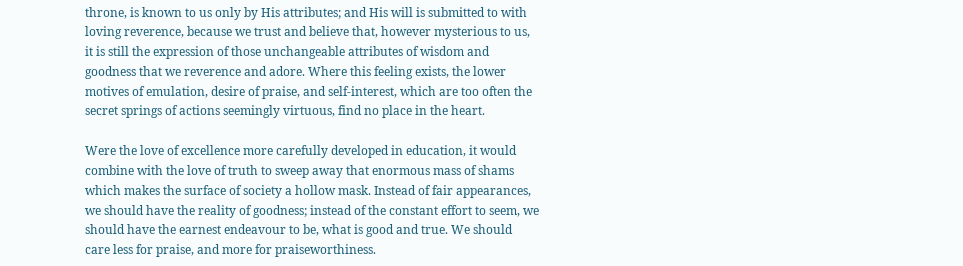throne, is known to us only by His attributes; and His will is submitted to with loving reverence, because we trust and believe that, however mysterious to us, it is still the expression of those unchangeable attributes of wisdom and goodness that we reverence and adore. Where this feeling exists, the lower motives of emulation, desire of praise, and self-interest, which are too often the secret springs of actions seemingly virtuous, find no place in the heart.

Were the love of excellence more carefully developed in education, it would combine with the love of truth to sweep away that enormous mass of shams which makes the surface of society a hollow mask. Instead of fair appearances, we should have the reality of goodness; instead of the constant effort to seem, we should have the earnest endeavour to be, what is good and true. We should care less for praise, and more for praiseworthiness.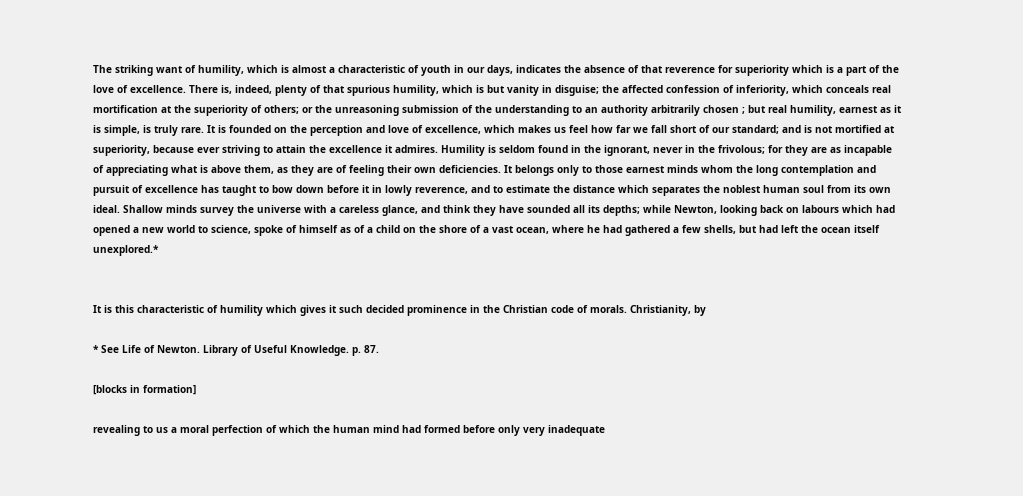The striking want of humility, which is almost a characteristic of youth in our days, indicates the absence of that reverence for superiority which is a part of the love of excellence. There is, indeed, plenty of that spurious humility, which is but vanity in disguise; the affected confession of inferiority, which conceals real mortification at the superiority of others; or the unreasoning submission of the understanding to an authority arbitrarily chosen ; but real humility, earnest as it is simple, is truly rare. It is founded on the perception and love of excellence, which makes us feel how far we fall short of our standard; and is not mortified at superiority, because ever striving to attain the excellence it admires. Humility is seldom found in the ignorant, never in the frivolous; for they are as incapable of appreciating what is above them, as they are of feeling their own deficiencies. It belongs only to those earnest minds whom the long contemplation and pursuit of excellence has taught to bow down before it in lowly reverence, and to estimate the distance which separates the noblest human soul from its own ideal. Shallow minds survey the universe with a careless glance, and think they have sounded all its depths; while Newton, looking back on labours which had opened a new world to science, spoke of himself as of a child on the shore of a vast ocean, where he had gathered a few shells, but had left the ocean itself unexplored.*


It is this characteristic of humility which gives it such decided prominence in the Christian code of morals. Christianity, by

* See Life of Newton. Library of Useful Knowledge. p. 87.

[blocks in formation]

revealing to us a moral perfection of which the human mind had formed before only very inadequate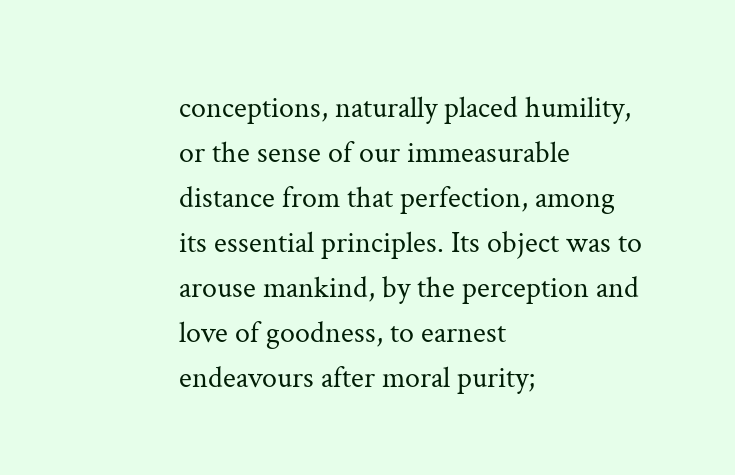conceptions, naturally placed humility, or the sense of our immeasurable distance from that perfection, among its essential principles. Its object was to arouse mankind, by the perception and love of goodness, to earnest endeavours after moral purity;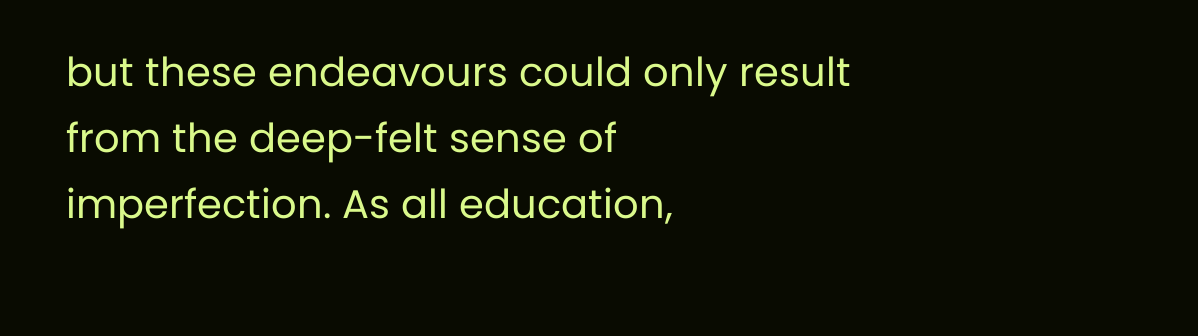but these endeavours could only result from the deep-felt sense of imperfection. As all education,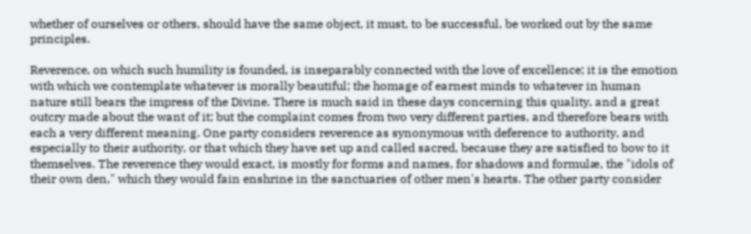whether of ourselves or others, should have the same object, it must, to be successful, be worked out by the same principles.

Reverence, on which such humility is founded, is inseparably connected with the love of excellence; it is the emotion with which we contemplate whatever is morally beautiful; the homage of earnest minds to whatever in human nature still bears the impress of the Divine. There is much said in these days concerning this quality, and a great outcry made about the want of it; but the complaint comes from two very different parties, and therefore bears with each a very different meaning. One party considers reverence as synonymous with deference to authority, and especially to their authority, or that which they have set up and called sacred, because they are satisfied to bow to it themselves. The reverence they would exact, is mostly for forms and names, for shadows and formulæ, the "idols of their own den," which they would fain enshrine in the sanctuaries of other men's hearts. The other party consider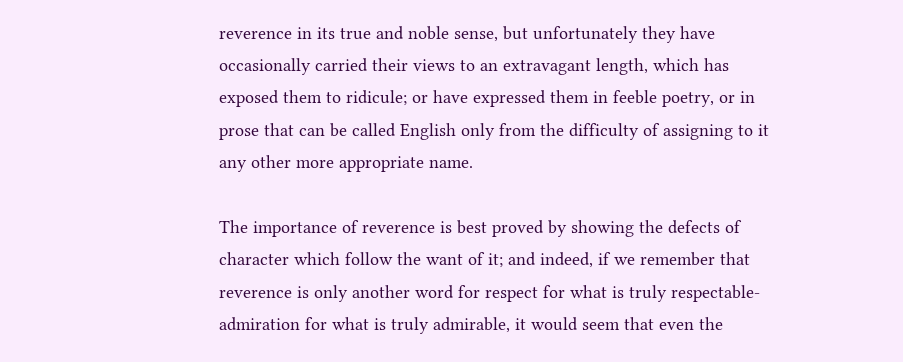reverence in its true and noble sense, but unfortunately they have occasionally carried their views to an extravagant length, which has exposed them to ridicule; or have expressed them in feeble poetry, or in prose that can be called English only from the difficulty of assigning to it any other more appropriate name.

The importance of reverence is best proved by showing the defects of character which follow the want of it; and indeed, if we remember that reverence is only another word for respect for what is truly respectable-admiration for what is truly admirable, it would seem that even the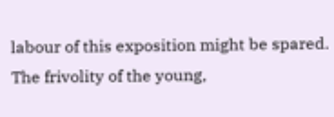labour of this exposition might be spared. The frivolity of the young,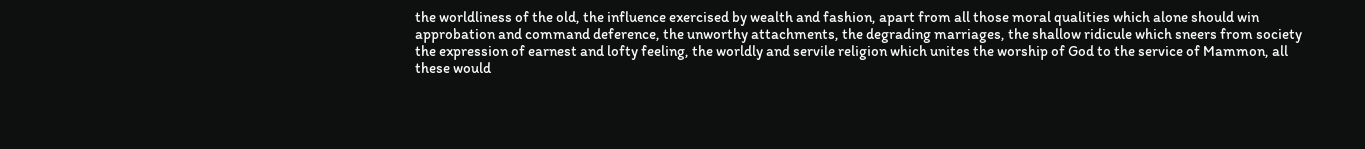the worldliness of the old, the influence exercised by wealth and fashion, apart from all those moral qualities which alone should win approbation and command deference, the unworthy attachments, the degrading marriages, the shallow ridicule which sneers from society the expression of earnest and lofty feeling, the worldly and servile religion which unites the worship of God to the service of Mammon, all these would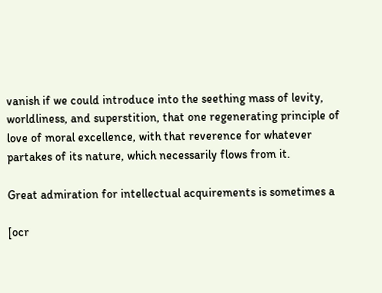vanish if we could introduce into the seething mass of levity, worldliness, and superstition, that one regenerating principle of love of moral excellence, with that reverence for whatever partakes of its nature, which necessarily flows from it.

Great admiration for intellectual acquirements is sometimes a

[ocr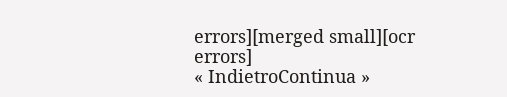errors][merged small][ocr errors]
« IndietroContinua »